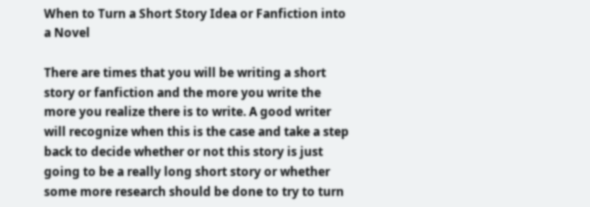When to Turn a Short Story Idea or Fanfiction into a Novel

There are times that you will be writing a short story or fanfiction and the more you write the more you realize there is to write. A good writer will recognize when this is the case and take a step back to decide whether or not this story is just going to be a really long short story or whether some more research should be done to try to turn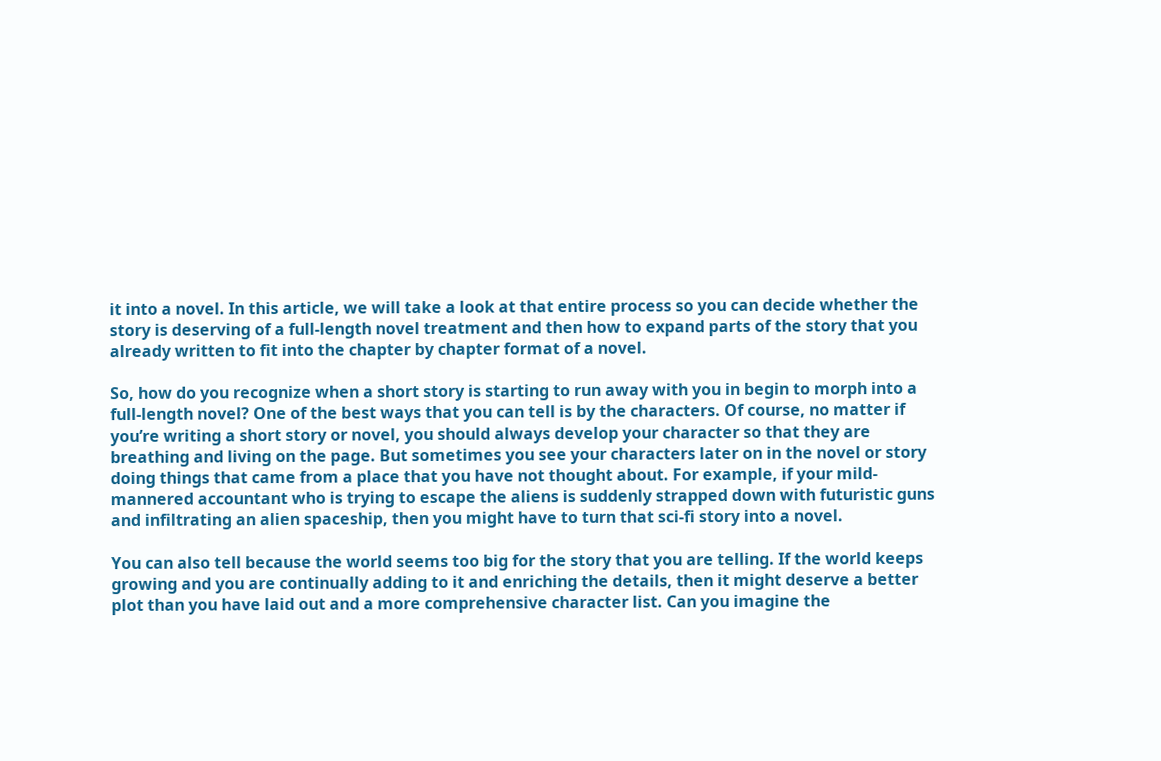it into a novel. In this article, we will take a look at that entire process so you can decide whether the story is deserving of a full-length novel treatment and then how to expand parts of the story that you already written to fit into the chapter by chapter format of a novel.

So, how do you recognize when a short story is starting to run away with you in begin to morph into a full-length novel? One of the best ways that you can tell is by the characters. Of course, no matter if you’re writing a short story or novel, you should always develop your character so that they are breathing and living on the page. But sometimes you see your characters later on in the novel or story doing things that came from a place that you have not thought about. For example, if your mild-mannered accountant who is trying to escape the aliens is suddenly strapped down with futuristic guns and infiltrating an alien spaceship, then you might have to turn that sci-fi story into a novel.

You can also tell because the world seems too big for the story that you are telling. If the world keeps growing and you are continually adding to it and enriching the details, then it might deserve a better plot than you have laid out and a more comprehensive character list. Can you imagine the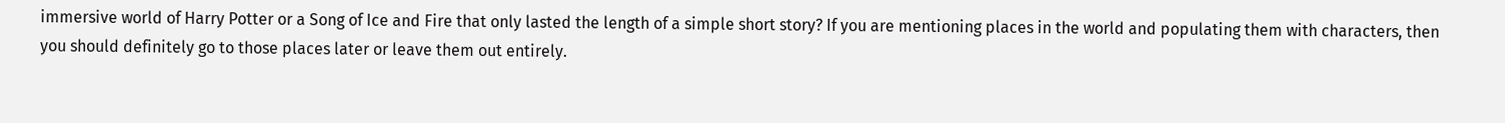immersive world of Harry Potter or a Song of Ice and Fire that only lasted the length of a simple short story? If you are mentioning places in the world and populating them with characters, then you should definitely go to those places later or leave them out entirely.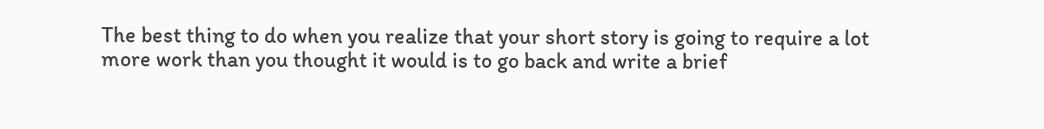The best thing to do when you realize that your short story is going to require a lot more work than you thought it would is to go back and write a brief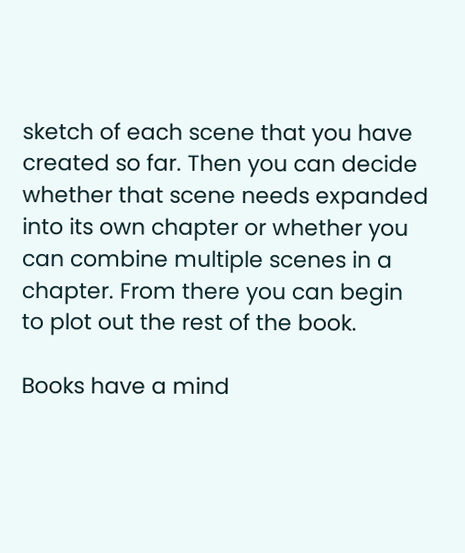sketch of each scene that you have created so far. Then you can decide whether that scene needs expanded into its own chapter or whether you can combine multiple scenes in a chapter. From there you can begin to plot out the rest of the book.

Books have a mind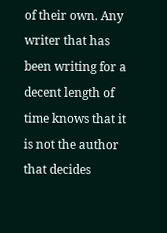of their own. Any writer that has been writing for a decent length of time knows that it is not the author that decides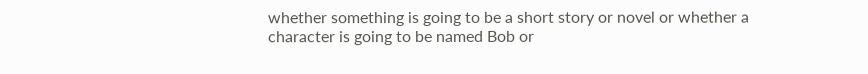whether something is going to be a short story or novel or whether a character is going to be named Bob or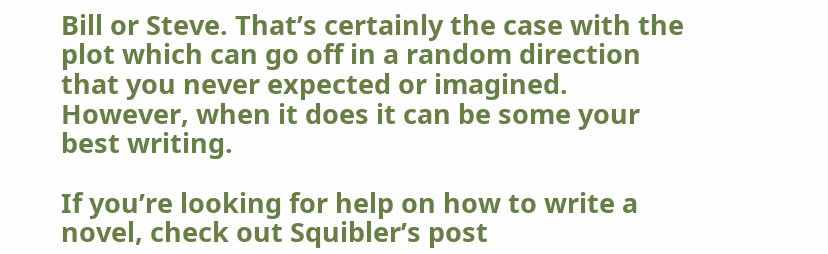Bill or Steve. That’s certainly the case with the plot which can go off in a random direction that you never expected or imagined. However, when it does it can be some your best writing.

If you’re looking for help on how to write a novel, check out Squibler’s post